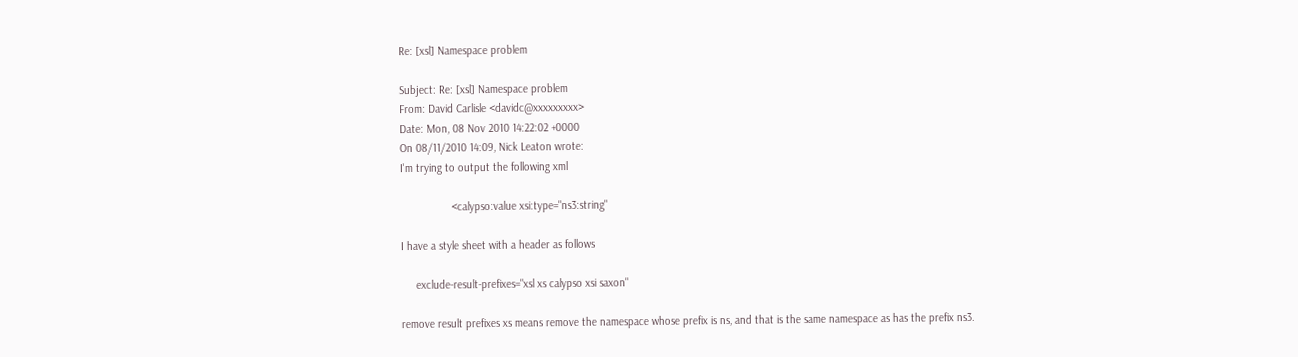Re: [xsl] Namespace problem

Subject: Re: [xsl] Namespace problem
From: David Carlisle <davidc@xxxxxxxxx>
Date: Mon, 08 Nov 2010 14:22:02 +0000
On 08/11/2010 14:09, Nick Leaton wrote:
I'm trying to output the following xml

                 <calypso:value xsi:type="ns3:string"

I have a style sheet with a header as follows

     exclude-result-prefixes="xsl xs calypso xsi saxon"

remove result prefixes xs means remove the namespace whose prefix is ns, and that is the same namespace as has the prefix ns3.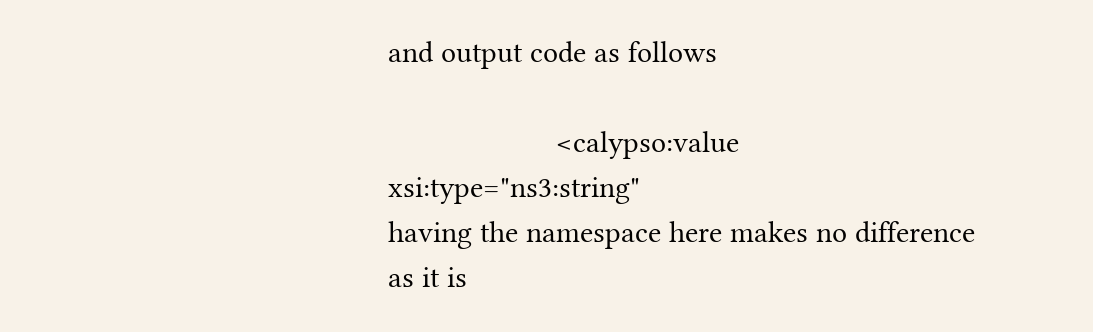and output code as follows

                     <calypso:value xsi:type="ns3:string"
having the namespace here makes no difference as it is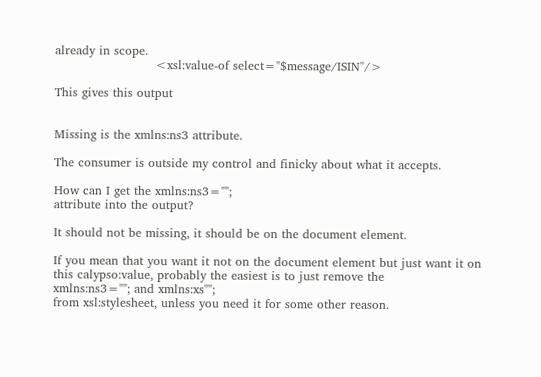already in scope.
                         <xsl:value-of select="$message/ISIN"/>

This gives this output


Missing is the xmlns:ns3 attribute.

The consumer is outside my control and finicky about what it accepts.

How can I get the xmlns:ns3="";
attribute into the output?

It should not be missing, it should be on the document element.

If you mean that you want it not on the document element but just want it on this calypso:value, probably the easiest is to just remove the
xmlns:ns3=""; and xmlns:xs"";
from xsl:stylesheet, unless you need it for some other reason.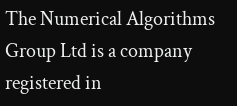The Numerical Algorithms Group Ltd is a company registered in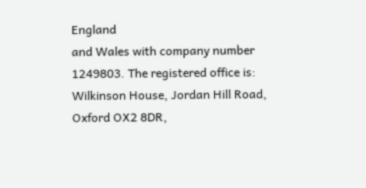England
and Wales with company number 1249803. The registered office is:
Wilkinson House, Jordan Hill Road, Oxford OX2 8DR,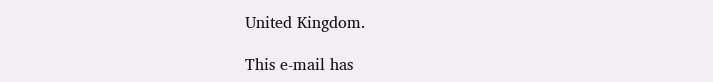United Kingdom.

This e-mail has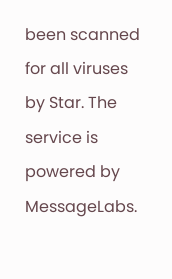been scanned for all viruses by Star. The service is
powered by MessageLabs.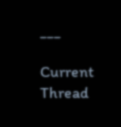___

Current Thread